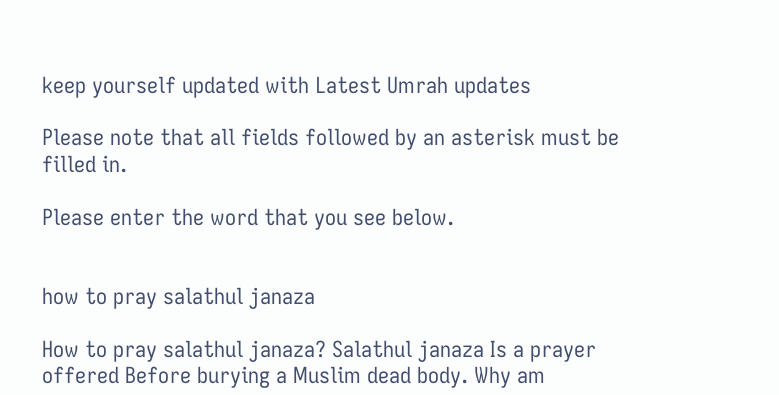keep yourself updated with Latest Umrah updates

Please note that all fields followed by an asterisk must be filled in.

Please enter the word that you see below.


how to pray salathul janaza

How to pray salathul janaza? Salathul janaza Is a prayer offered Before burying a Muslim dead body. Why am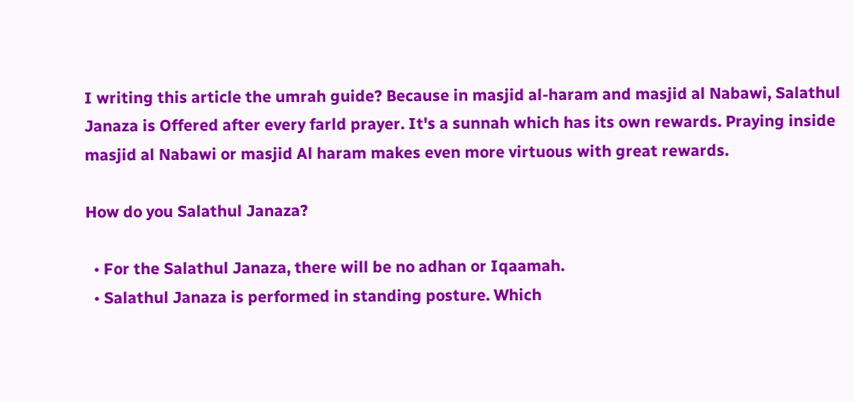I writing this article the umrah guide? Because in masjid al-haram and masjid al Nabawi, Salathul Janaza is Offered after every farld prayer. It's a sunnah which has its own rewards. Praying inside masjid al Nabawi or masjid Al haram makes even more virtuous with great rewards.

How do you Salathul Janaza?

  • For the Salathul Janaza, there will be no adhan or Iqaamah.
  • Salathul Janaza is performed in standing posture. Which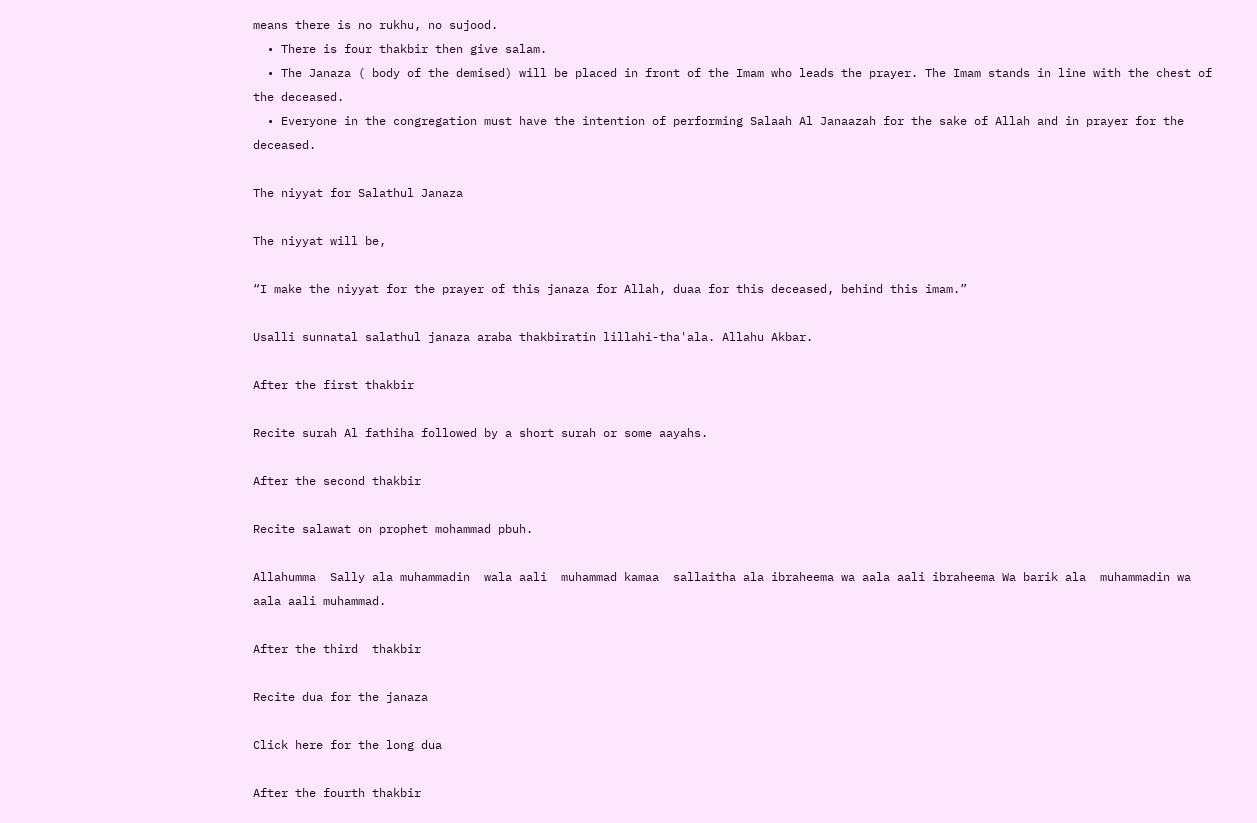means there is no rukhu, no sujood.
  • There is four thakbir then give salam.
  • The Janaza ( body of the demised) will be placed in front of the Imam who leads the prayer. The Imam stands in line with the chest of the deceased.
  • Everyone in the congregation must have the intention of performing Salaah Al Janaazah for the sake of Allah and in prayer for the deceased.

The niyyat for Salathul Janaza

The niyyat will be,

“I make the niyyat for the prayer of this janaza for Allah, duaa for this deceased, behind this imam.”

Usalli sunnatal salathul janaza araba thakbiratin lillahi-tha'ala. Allahu Akbar.

After the first thakbir

Recite surah Al fathiha followed by a short surah or some aayahs.

After the second thakbir

Recite salawat on prophet mohammad pbuh.

Allahumma  Sally ala muhammadin  wala aali  muhammad kamaa  sallaitha ala ibraheema wa aala aali ibraheema Wa barik ala  muhammadin wa aala aali muhammad.

After the third  thakbir

Recite dua for the janaza

Click here for the long dua

After the fourth thakbir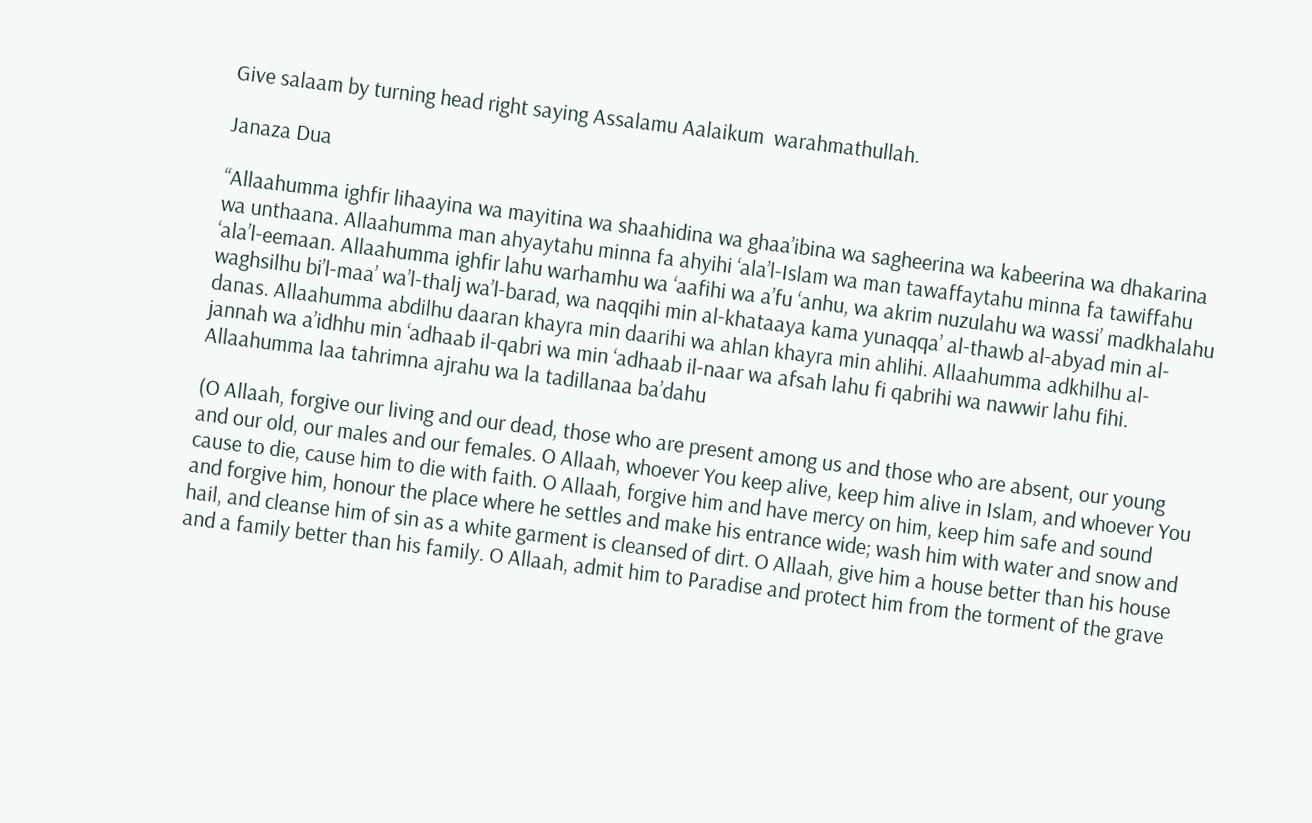Give salaam by turning head right saying Assalamu Aalaikum  warahmathullah.

Janaza Dua

“Allaahumma ighfir lihaayina wa mayitina wa shaahidina wa ghaa’ibina wa sagheerina wa kabeerina wa dhakarina wa unthaana. Allaahumma man ahyaytahu minna fa ahyihi ‘ala’l-Islam wa man tawaffaytahu minna fa tawiffahu ‘ala’l-eemaan. Allaahumma ighfir lahu warhamhu wa ‘aafihi wa a’fu ‘anhu, wa akrim nuzulahu wa wassi’ madkhalahu waghsilhu bi’l-maa’ wa’l-thalj wa’l-barad, wa naqqihi min al-khataaya kama yunaqqa’ al-thawb al-abyad min al-danas. Allaahumma abdilhu daaran khayra min daarihi wa ahlan khayra min ahlihi. Allaahumma adkhilhu al-jannah wa a’idhhu min ‘adhaab il-qabri wa min ‘adhaab il-naar wa afsah lahu fi qabrihi wa nawwir lahu fihi. Allaahumma laa tahrimna ajrahu wa la tadillanaa ba’dahu

(O Allaah, forgive our living and our dead, those who are present among us and those who are absent, our young and our old, our males and our females. O Allaah, whoever You keep alive, keep him alive in Islam, and whoever You cause to die, cause him to die with faith. O Allaah, forgive him and have mercy on him, keep him safe and sound and forgive him, honour the place where he settles and make his entrance wide; wash him with water and snow and hail, and cleanse him of sin as a white garment is cleansed of dirt. O Allaah, give him a house better than his house and a family better than his family. O Allaah, admit him to Paradise and protect him from the torment of the grave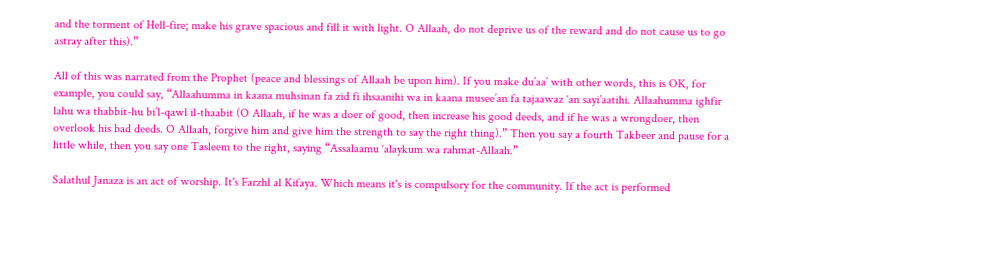and the torment of Hell-fire; make his grave spacious and fill it with light. O Allaah, do not deprive us of the reward and do not cause us to go astray after this).”

All of this was narrated from the Prophet (peace and blessings of Allaah be upon him). If you make du’aa’ with other words, this is OK, for example, you could say, “Allaahumma in kaana muhsinan fa zid fi ihsaanihi wa in kaana musee’an fa tajaawaz ‘an sayi’aatihi. Allaahumma ighfir lahu wa thabbit-hu bi’l-qawl il-thaabit (O Allaah, if he was a doer of good, then increase his good deeds, and if he was a wrongdoer, then overlook his bad deeds. O Allaah, forgive him and give him the strength to say the right thing).” Then you say a fourth Takbeer and pause for a little while, then you say one Tasleem to the right, saying “Assalaamu ‘alaykum wa rahmat-Allaah.”

Salathul Janaza is an act of worship. It's Farzhl al Kifaya. Which means it's is compulsory for the community. If the act is performed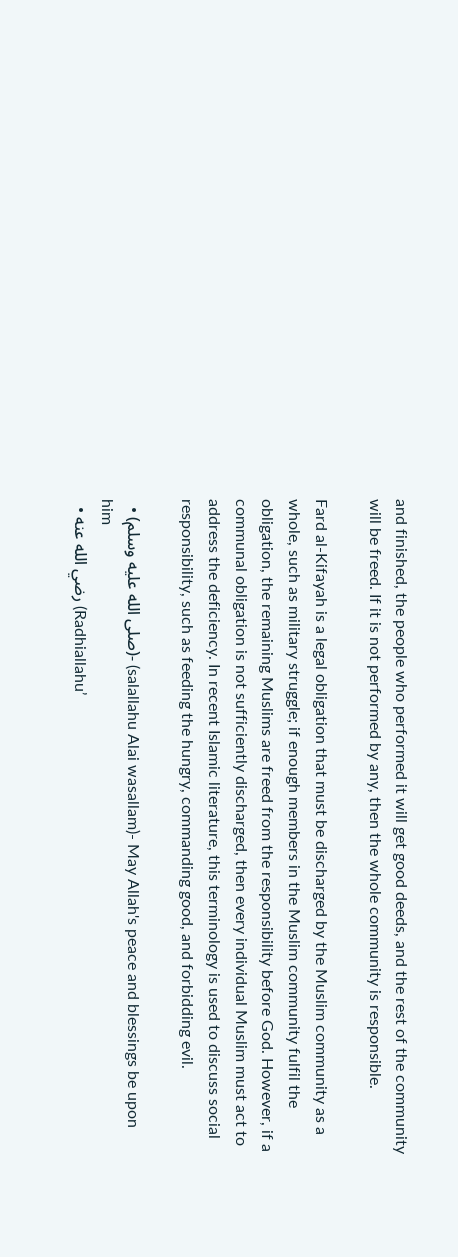and finished, the people who performed it will get good deeds, and the rest of the community will be freed. If it is not performed by any, then the whole community is responsible.

Fard al-Kifayah is a legal obligation that must be discharged by the Muslim community as a whole, such as military struggle; if enough members in the Muslim community fulfil the obligation, the remaining Muslims are freed from the responsibility before God. However, if a communal obligation is not sufficiently discharged, then every individual Muslim must act to address the deficiency. In recent Islamic literature, this terminology is used to discuss social responsibility, such as feeding the hungry, commanding good, and forbidding evil.

  • (صلى الله عليه وسلم)- (salallahu Alai wasallam)- May Allah's peace and blessings be upon him
  • رضي الله عنه (Radhiallahu’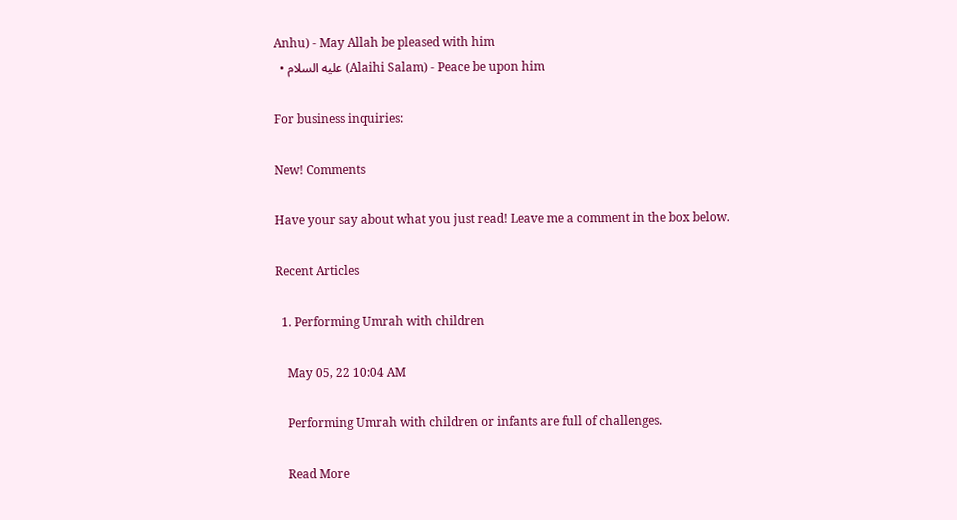Anhu) - May Allah be pleased with him
  • عليه السلام (Alaihi Salam) - Peace be upon him

For business inquiries:

New! Comments

Have your say about what you just read! Leave me a comment in the box below.

Recent Articles

  1. Performing Umrah with children

    May 05, 22 10:04 AM

    Performing Umrah with children or infants are full of challenges.

    Read More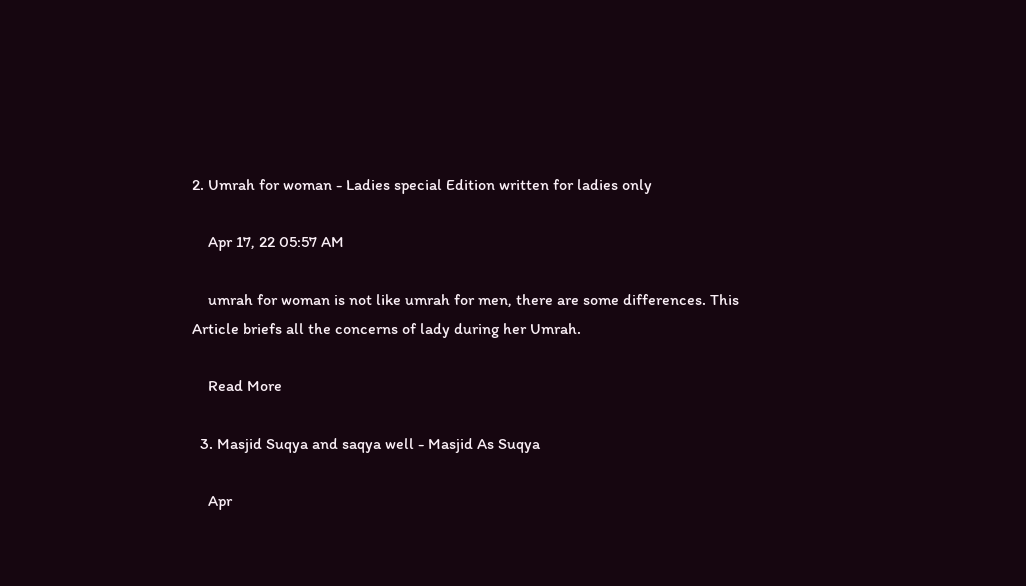2. Umrah for woman - Ladies special Edition written for ladies only

    Apr 17, 22 05:57 AM

    umrah for woman is not like umrah for men, there are some differences. This Article briefs all the concerns of lady during her Umrah.

    Read More

  3. Masjid Suqya and saqya well - Masjid As Suqya

    Apr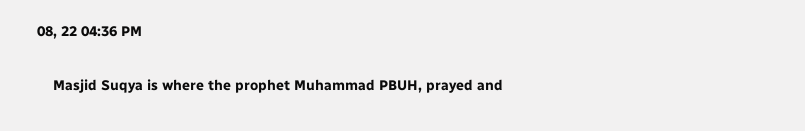08, 22 04:36 PM

    Masjid Suqya is where the prophet Muhammad PBUH, prayed and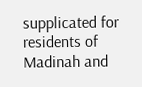supplicated for residents of Madinah and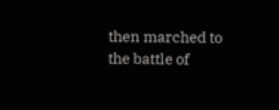then marched to the battle of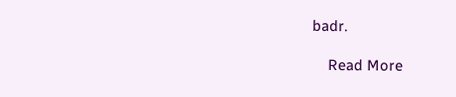badr.

    Read More